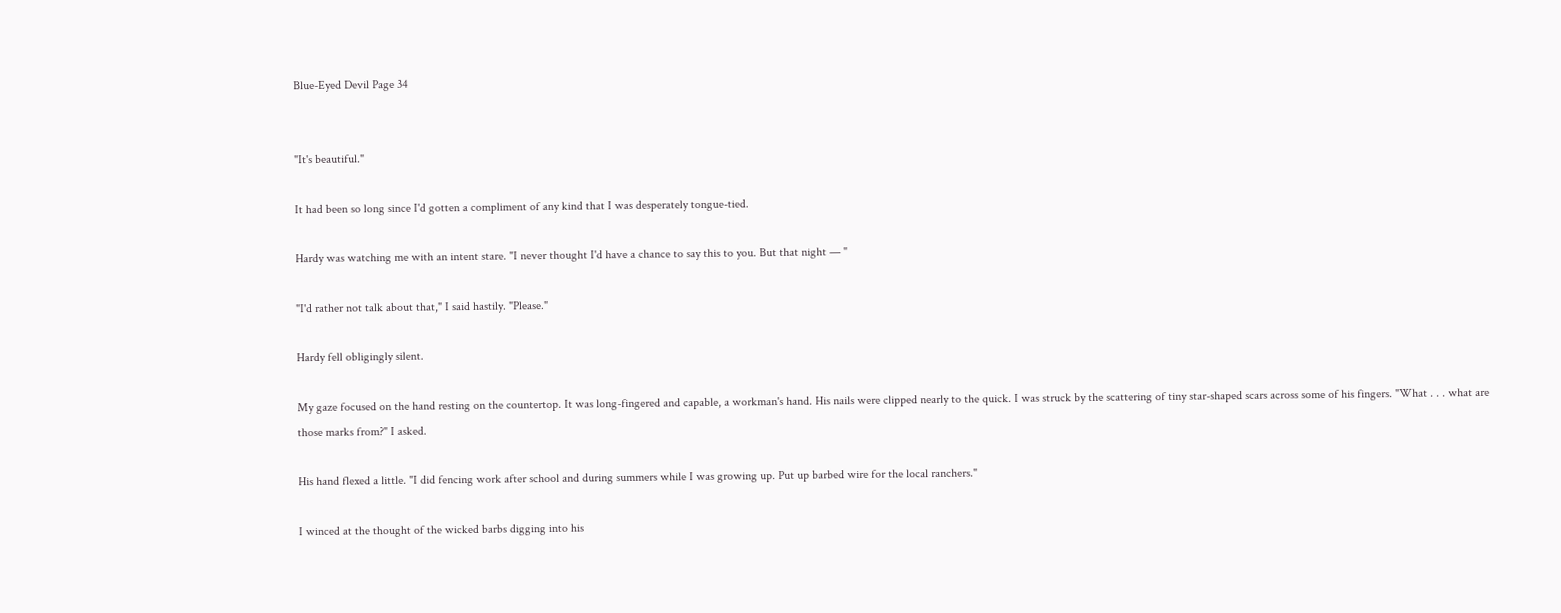Blue-Eyed Devil Page 34


"It's beautiful."

It had been so long since I'd gotten a compliment of any kind that I was desperately tongue-tied.

Hardy was watching me with an intent stare. "I never thought I'd have a chance to say this to you. But that night — "

"I'd rather not talk about that," I said hastily. "Please."

Hardy fell obligingly silent.

My gaze focused on the hand resting on the countertop. It was long-fingered and capable, a workman's hand. His nails were clipped nearly to the quick. I was struck by the scattering of tiny star-shaped scars across some of his fingers. "What . . . what are those marks from?" I asked.

His hand flexed a little. "I did fencing work after school and during summers while I was growing up. Put up barbed wire for the local ranchers."

I winced at the thought of the wicked barbs digging into his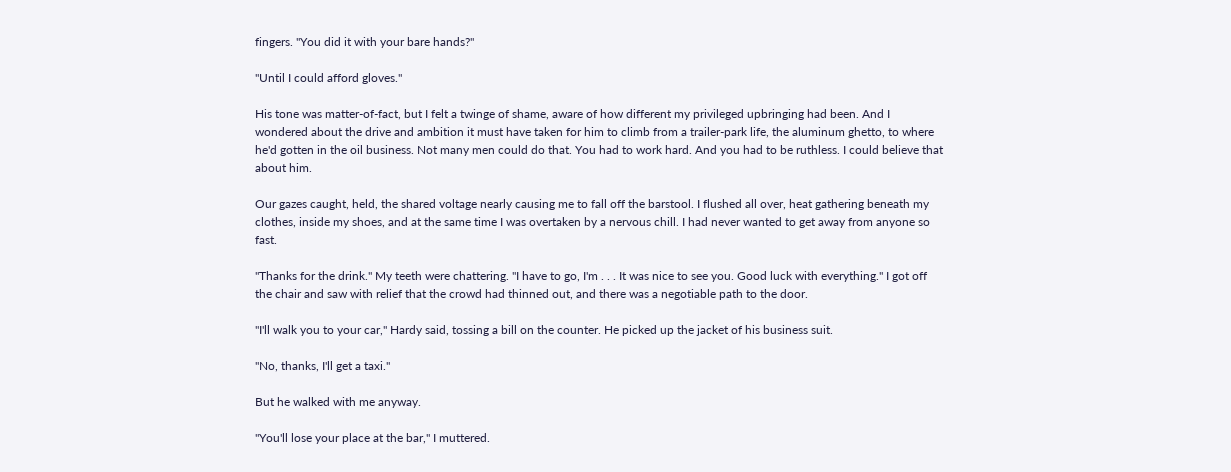fingers. "You did it with your bare hands?"

"Until I could afford gloves."

His tone was matter-of-fact, but I felt a twinge of shame, aware of how different my privileged upbringing had been. And I wondered about the drive and ambition it must have taken for him to climb from a trailer-park life, the aluminum ghetto, to where he'd gotten in the oil business. Not many men could do that. You had to work hard. And you had to be ruthless. I could believe that about him.

Our gazes caught, held, the shared voltage nearly causing me to fall off the barstool. I flushed all over, heat gathering beneath my clothes, inside my shoes, and at the same time I was overtaken by a nervous chill. I had never wanted to get away from anyone so fast.

"Thanks for the drink." My teeth were chattering. "I have to go, I'm . . . It was nice to see you. Good luck with everything." I got off the chair and saw with relief that the crowd had thinned out, and there was a negotiable path to the door.

"I'll walk you to your car," Hardy said, tossing a bill on the counter. He picked up the jacket of his business suit.

"No, thanks, I'll get a taxi."

But he walked with me anyway.

"You'll lose your place at the bar," I muttered.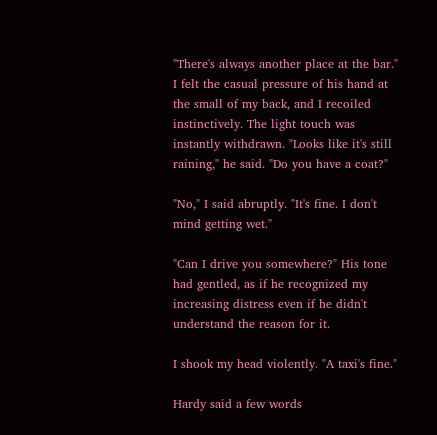"There's always another place at the bar." I felt the casual pressure of his hand at the small of my back, and I recoiled instinctively. The light touch was instantly withdrawn. "Looks like it's still raining," he said. "Do you have a coat?"

"No," I said abruptly. "It's fine. I don't mind getting wet."

"Can I drive you somewhere?" His tone had gentled, as if he recognized my increasing distress even if he didn't understand the reason for it.

I shook my head violently. "A taxi's fine."

Hardy said a few words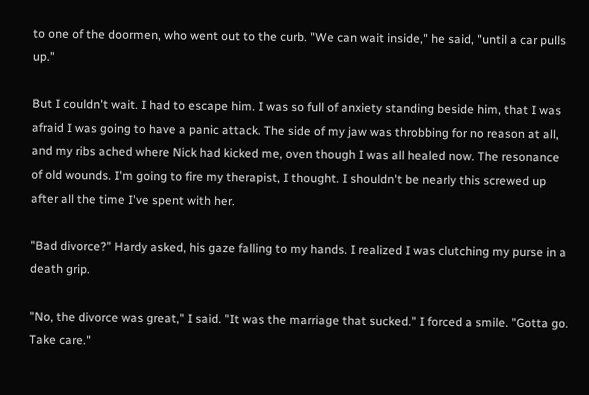to one of the doormen, who went out to the curb. "We can wait inside," he said, "until a car pulls up."

But I couldn't wait. I had to escape him. I was so full of anxiety standing beside him, that I was afraid I was going to have a panic attack. The side of my jaw was throbbing for no reason at all, and my ribs ached where Nick had kicked me, oven though I was all healed now. The resonance of old wounds. I'm going to fire my therapist, I thought. I shouldn't be nearly this screwed up after all the time I've spent with her.

"Bad divorce?" Hardy asked, his gaze falling to my hands. I realized I was clutching my purse in a death grip.

"No, the divorce was great," I said. "It was the marriage that sucked." I forced a smile. "Gotta go. Take care."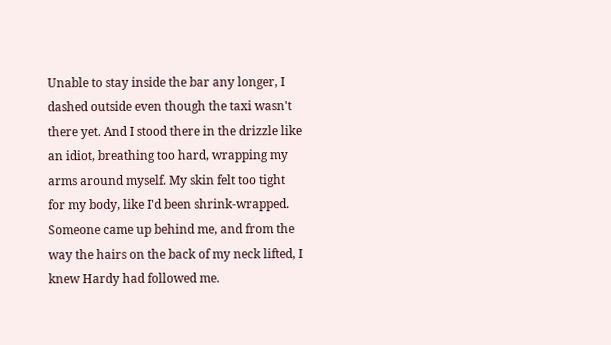Unable to stay inside the bar any longer, I dashed outside even though the taxi wasn't there yet. And I stood there in the drizzle like an idiot, breathing too hard, wrapping my arms around myself. My skin felt too tight for my body, like I'd been shrink-wrapped. Someone came up behind me, and from the way the hairs on the back of my neck lifted, I knew Hardy had followed me.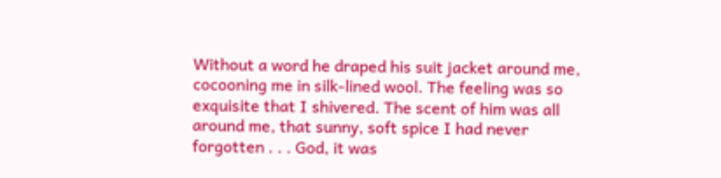Without a word he draped his suit jacket around me, cocooning me in silk-lined wool. The feeling was so exquisite that I shivered. The scent of him was all around me, that sunny, soft spice I had never forgotten . . . God, it was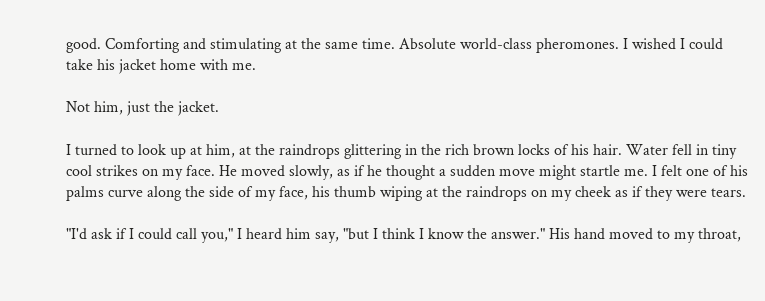good. Comforting and stimulating at the same time. Absolute world-class pheromones. I wished I could take his jacket home with me.

Not him, just the jacket.

I turned to look up at him, at the raindrops glittering in the rich brown locks of his hair. Water fell in tiny cool strikes on my face. He moved slowly, as if he thought a sudden move might startle me. I felt one of his palms curve along the side of my face, his thumb wiping at the raindrops on my cheek as if they were tears.

"I'd ask if I could call you," I heard him say, "but I think I know the answer." His hand moved to my throat,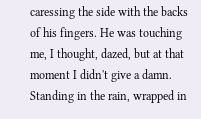caressing the side with the backs of his fingers. He was touching me, I thought, dazed, but at that moment I didn't give a damn. Standing in the rain, wrapped in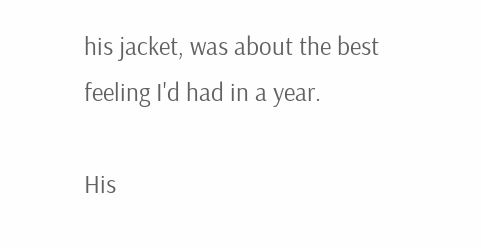his jacket, was about the best feeling I'd had in a year.

His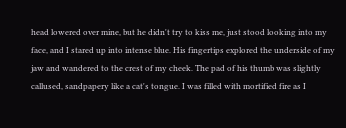head lowered over mine, but he didn't try to kiss me, just stood looking into my face, and I stared up into intense blue. His fingertips explored the underside of my jaw and wandered to the crest of my cheek. The pad of his thumb was slightly callused, sandpapery like a cat's tongue. I was filled with mortified fire as I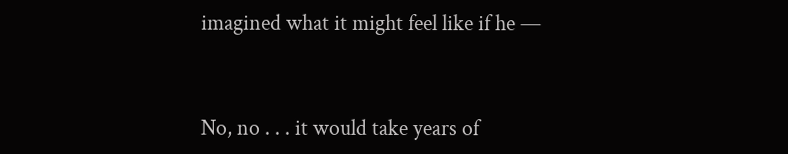imagined what it might feel like if he —


No, no . . . it would take years of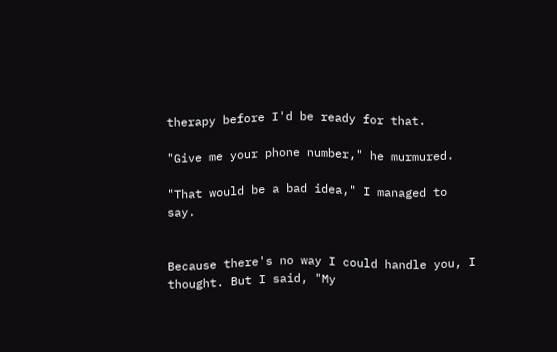therapy before I'd be ready for that.

"Give me your phone number," he murmured.

"That would be a bad idea," I managed to say.


Because there's no way I could handle you, I thought. But I said, "My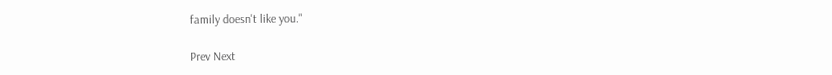family doesn't like you."

Prev Next